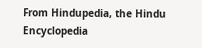From Hindupedia, the Hindu Encyclopedia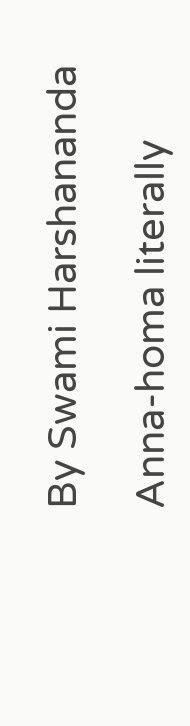By Swami Harshananda

Anna-homa literally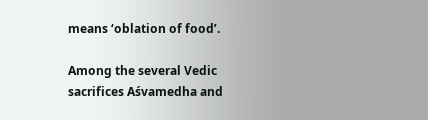means ‘oblation of food’.

Among the several Vedic sacrifices Aśvamedha and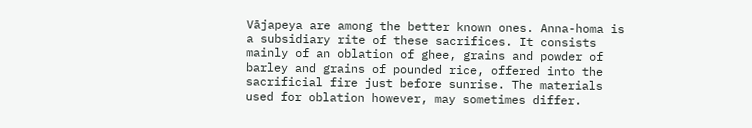Vājapeya are among the better known ones. Anna-homa is a subsidiary rite of these sacrifices. It consists mainly of an oblation of ghee, grains and powder of barley and grains of pounded rice, offered into the sacrificial fire just before sunrise. The materials used for oblation however, may sometimes differ.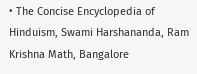• The Concise Encyclopedia of Hinduism, Swami Harshananda, Ram Krishna Math, Bangalore